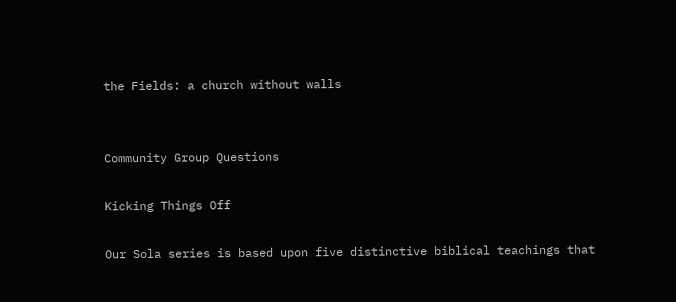the Fields: a church without walls


Community Group Questions

Kicking Things Off

Our Sola series is based upon five distinctive biblical teachings that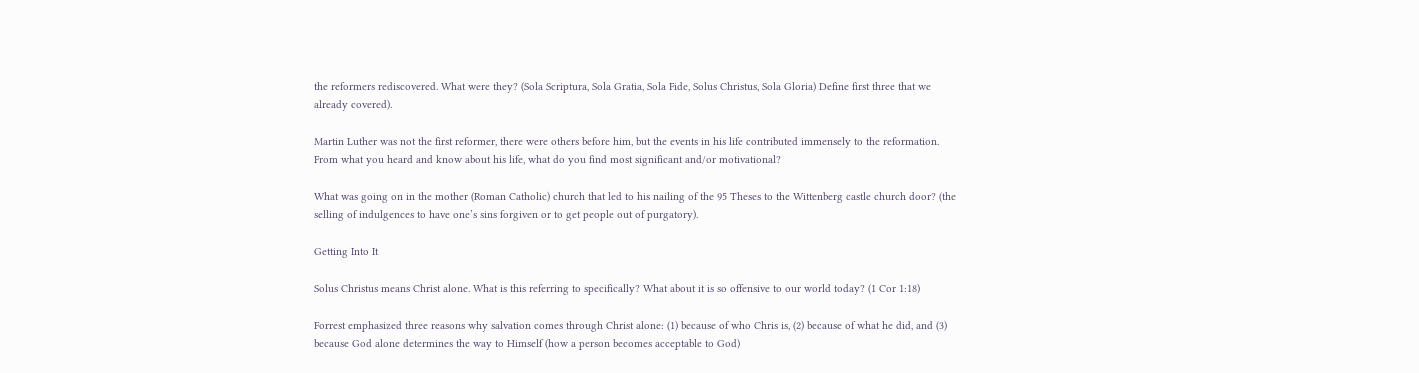the reformers rediscovered. What were they? (Sola Scriptura, Sola Gratia, Sola Fide, Solus Christus, Sola Gloria) Define first three that we already covered).

Martin Luther was not the first reformer, there were others before him, but the events in his life contributed immensely to the reformation. From what you heard and know about his life, what do you find most significant and/or motivational?

What was going on in the mother (Roman Catholic) church that led to his nailing of the 95 Theses to the Wittenberg castle church door? (the selling of indulgences to have one’s sins forgiven or to get people out of purgatory).

Getting Into It

Solus Christus means Christ alone. What is this referring to specifically? What about it is so offensive to our world today? (1 Cor 1:18)

Forrest emphasized three reasons why salvation comes through Christ alone: (1) because of who Chris is, (2) because of what he did, and (3) because God alone determines the way to Himself (how a person becomes acceptable to God)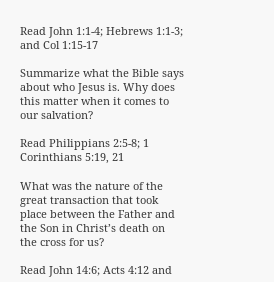Read John 1:1-4; Hebrews 1:1-3; and Col 1:15-17

Summarize what the Bible says about who Jesus is. Why does this matter when it comes to our salvation?

Read Philippians 2:5-8; 1 Corinthians 5:19, 21

What was the nature of the great transaction that took place between the Father and the Son in Christ’s death on the cross for us?

Read John 14:6; Acts 4:12 and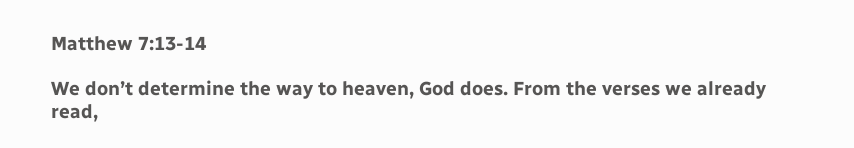Matthew 7:13-14

We don’t determine the way to heaven, God does. From the verses we already read,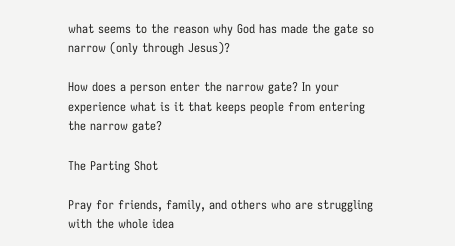what seems to the reason why God has made the gate so narrow (only through Jesus)?

How does a person enter the narrow gate? In your experience what is it that keeps people from entering the narrow gate?

The Parting Shot

Pray for friends, family, and others who are struggling with the whole idea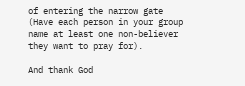of entering the narrow gate (Have each person in your group name at least one non-believer they want to pray for).

And thank God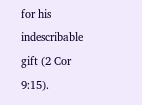for his indescribable gift (2 Cor 9:15).